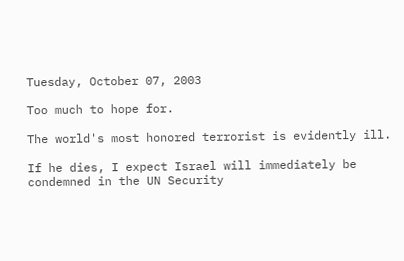Tuesday, October 07, 2003

Too much to hope for.

The world's most honored terrorist is evidently ill.

If he dies, I expect Israel will immediately be condemned in the UN Security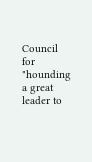Council for "hounding a great leader to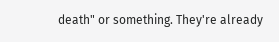death" or something. They're already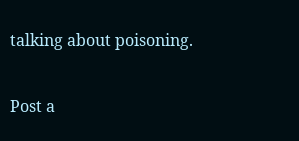talking about poisoning.


Post a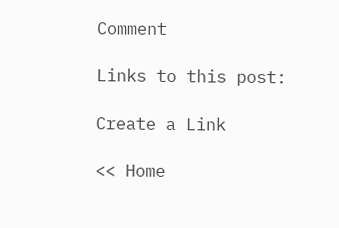Comment

Links to this post:

Create a Link

<< Home